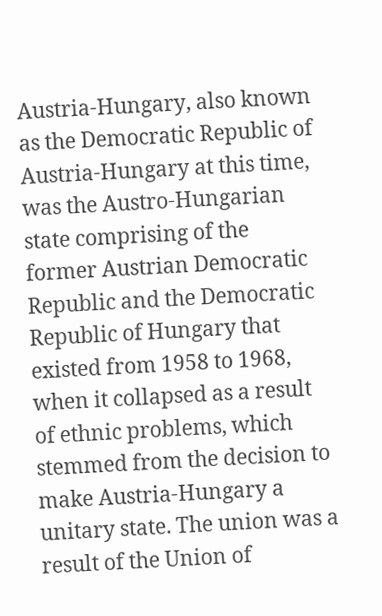Austria-Hungary, also known as the Democratic Republic of Austria-Hungary at this time, was the Austro-Hungarian state comprising of the former Austrian Democratic Republic and the Democratic Republic of Hungary that existed from 1958 to 1968, when it collapsed as a result of ethnic problems, which stemmed from the decision to make Austria-Hungary a unitary state. The union was a result of the Union of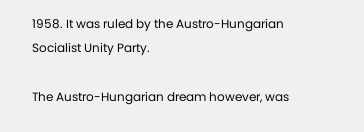1958. It was ruled by the Austro-Hungarian Socialist Unity Party.

The Austro-Hungarian dream however, was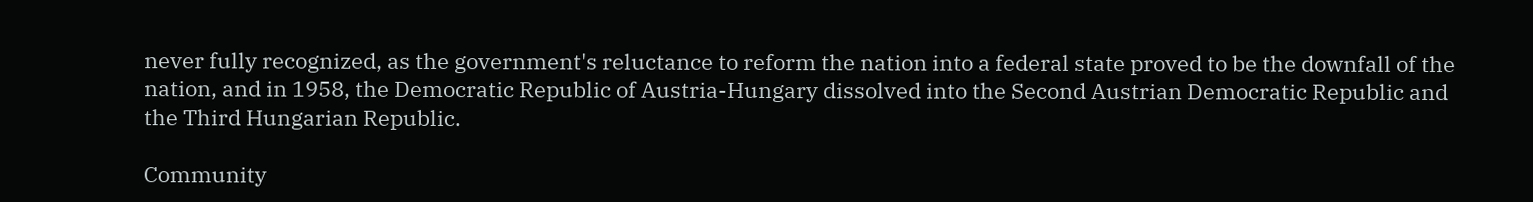never fully recognized, as the government's reluctance to reform the nation into a federal state proved to be the downfall of the nation, and in 1958, the Democratic Republic of Austria-Hungary dissolved into the Second Austrian Democratic Republic and the Third Hungarian Republic.

Community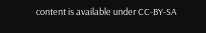content is available under CC-BY-SA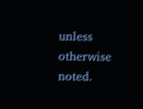unless otherwise noted.